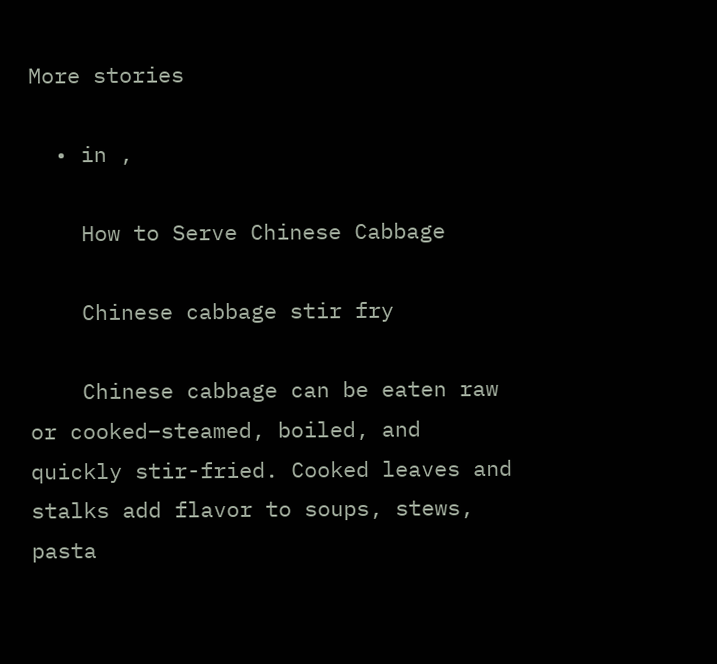More stories

  • in ,

    How to Serve Chinese Cabbage

    Chinese cabbage stir fry

    Chinese cabbage can be eaten raw or cooked–steamed, boiled, and quickly stir-fried. Cooked leaves and stalks add flavor to soups, stews, pasta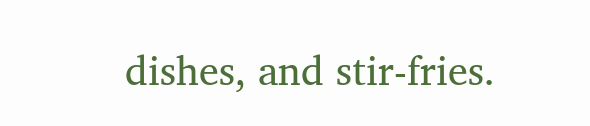dishes, and stir-fries.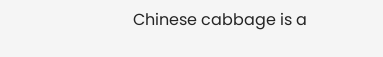Chinese cabbage is a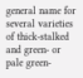general name for several varieties of thick-stalked and green- or pale green-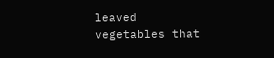leaved vegetables that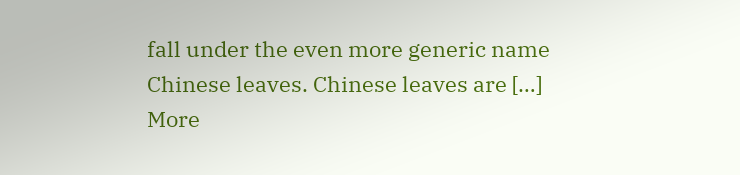fall under the even more generic name Chinese leaves. Chinese leaves are […] More